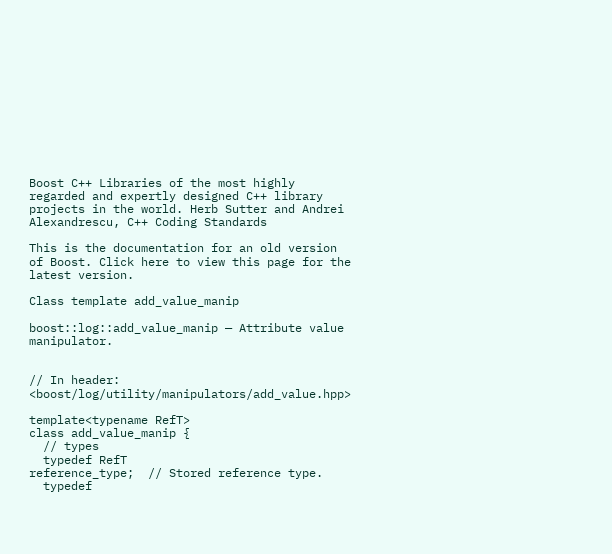Boost C++ Libraries of the most highly regarded and expertly designed C++ library projects in the world. Herb Sutter and Andrei Alexandrescu, C++ Coding Standards

This is the documentation for an old version of Boost. Click here to view this page for the latest version.

Class template add_value_manip

boost::log::add_value_manip — Attribute value manipulator.


// In header: <boost/log/utility/manipulators/add_value.hpp>

template<typename RefT>
class add_value_manip {
  // types
  typedef RefT                                                                 reference_type;  // Stored reference type.
  typedef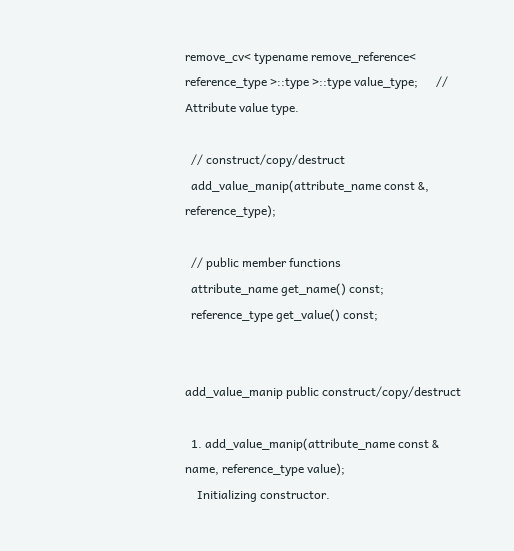remove_cv< typename remove_reference< reference_type >::type >::type value_type;      // Attribute value type.

  // construct/copy/destruct
  add_value_manip(attribute_name const &, reference_type);

  // public member functions
  attribute_name get_name() const;
  reference_type get_value() const;


add_value_manip public construct/copy/destruct

  1. add_value_manip(attribute_name const & name, reference_type value);
    Initializing constructor.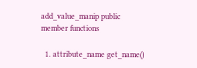add_value_manip public member functions

  1. attribute_name get_name()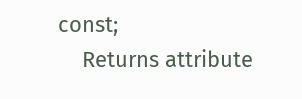const;
    Returns attribute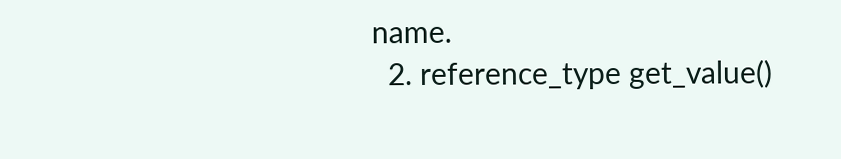name.
  2. reference_type get_value()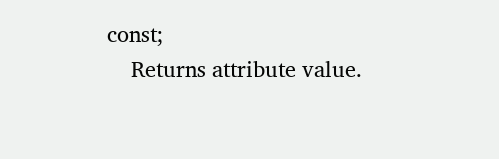const;
    Returns attribute value.